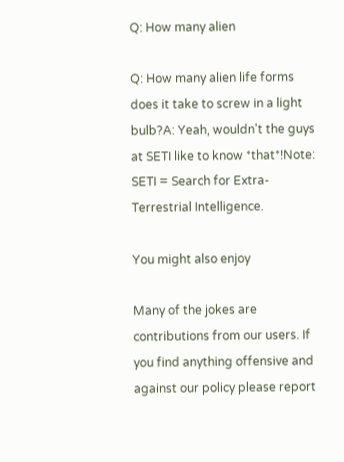Q: How many alien

Q: How many alien life forms does it take to screw in a light bulb?A: Yeah, wouldn't the guys at SETI like to know *that*!Note: SETI = Search for Extra-Terrestrial Intelligence.

You might also enjoy

Many of the jokes are contributions from our users. If you find anything offensive and against our policy please report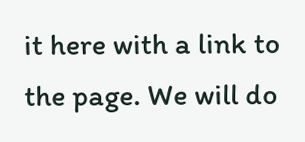it here with a link to the page. We will do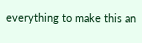everything to make this an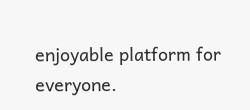enjoyable platform for everyone.